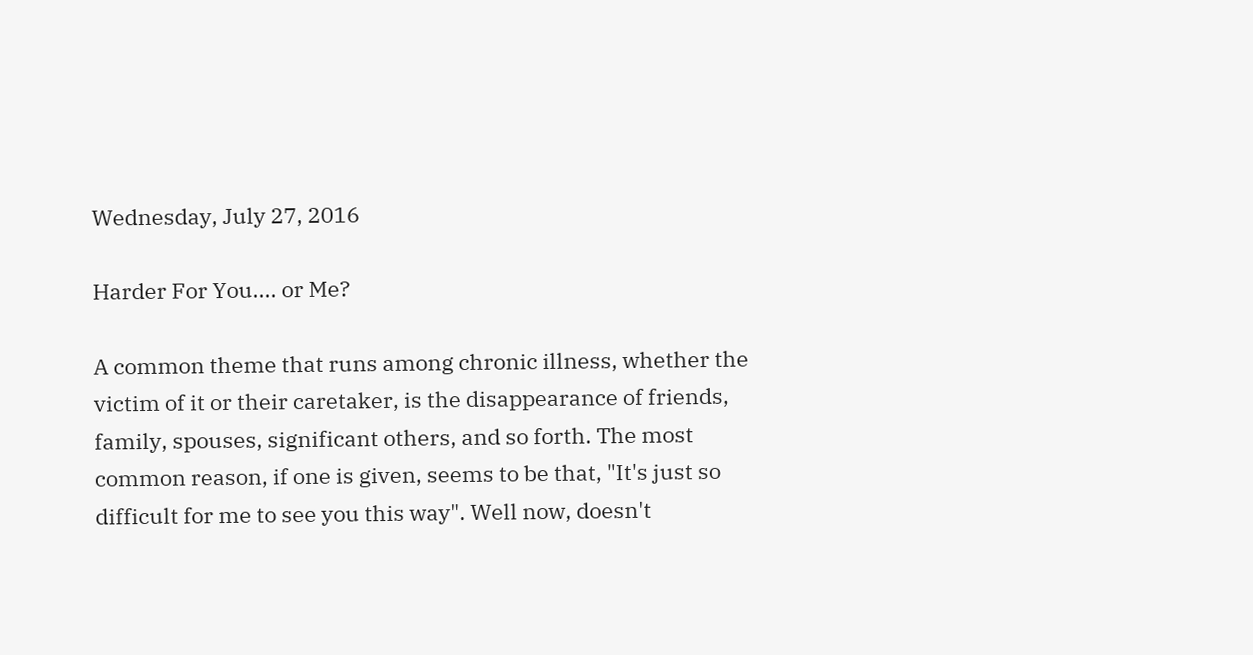Wednesday, July 27, 2016

Harder For You.... or Me?

A common theme that runs among chronic illness, whether the victim of it or their caretaker, is the disappearance of friends, family, spouses, significant others, and so forth. The most common reason, if one is given, seems to be that, "It's just so difficult for me to see you this way". Well now, doesn't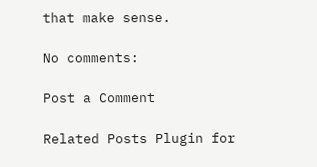that make sense.

No comments:

Post a Comment

Related Posts Plugin for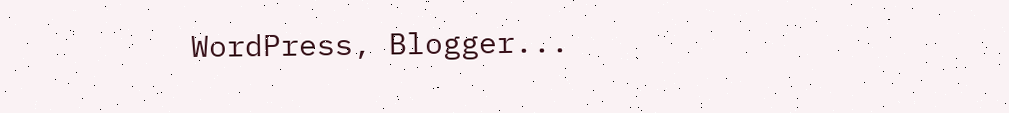WordPress, Blogger...